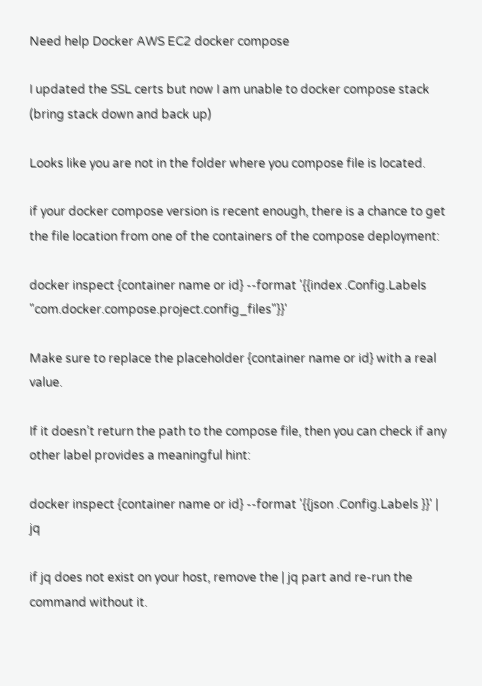Need help Docker AWS EC2 docker compose

I updated the SSL certs but now I am unable to docker compose stack (bring stack down and back up)

Looks like you are not in the folder where you compose file is located.

if your docker compose version is recent enough, there is a chance to get the file location from one of the containers of the compose deployment:

docker inspect {container name or id} --format '{{index .Config.Labels "com.docker.compose.project.config_files"}}'

Make sure to replace the placeholder {container name or id} with a real value.

If it doesn’t return the path to the compose file, then you can check if any other label provides a meaningful hint:

docker inspect {container name or id} --format '{{json .Config.Labels }}' | jq

if jq does not exist on your host, remove the | jq part and re-run the command without it.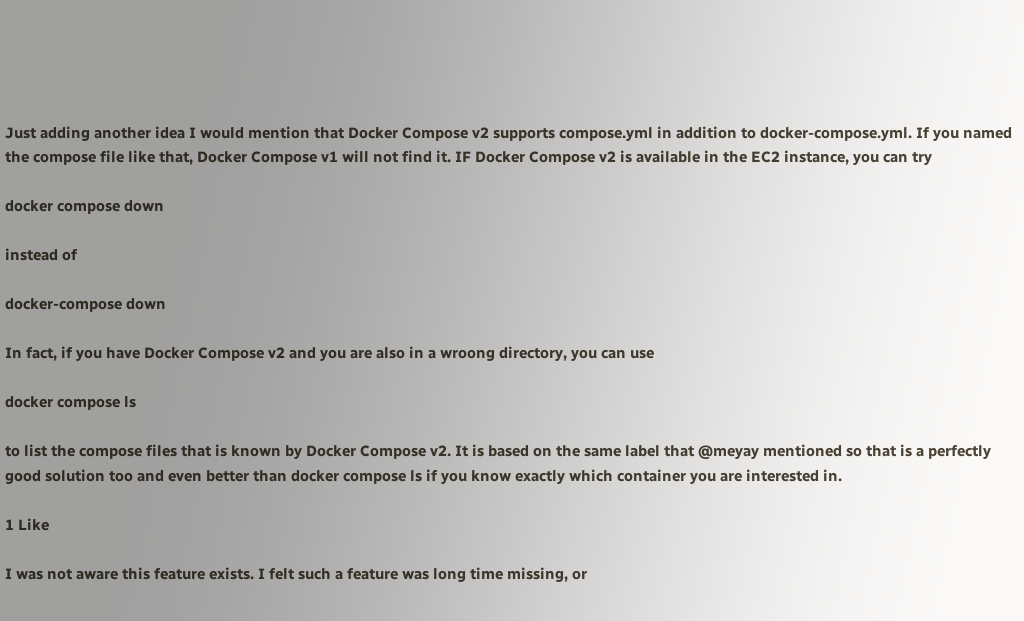Just adding another idea I would mention that Docker Compose v2 supports compose.yml in addition to docker-compose.yml. If you named the compose file like that, Docker Compose v1 will not find it. IF Docker Compose v2 is available in the EC2 instance, you can try

docker compose down

instead of

docker-compose down

In fact, if you have Docker Compose v2 and you are also in a wroong directory, you can use

docker compose ls

to list the compose files that is known by Docker Compose v2. It is based on the same label that @meyay mentioned so that is a perfectly good solution too and even better than docker compose ls if you know exactly which container you are interested in.

1 Like

I was not aware this feature exists. I felt such a feature was long time missing, or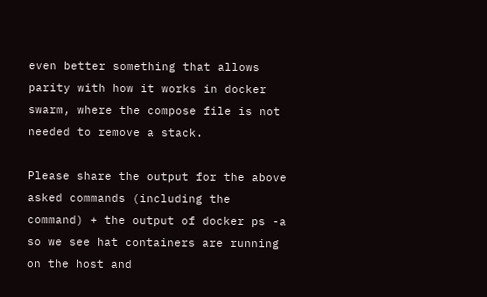even better something that allows parity with how it works in docker swarm, where the compose file is not needed to remove a stack.

Please share the output for the above asked commands (including the command) + the output of docker ps -a so we see hat containers are running on the host and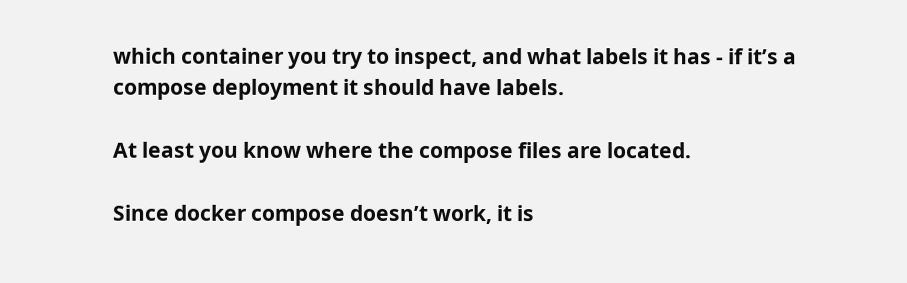which container you try to inspect, and what labels it has - if it’s a compose deployment it should have labels.

At least you know where the compose files are located.

Since docker compose doesn’t work, it is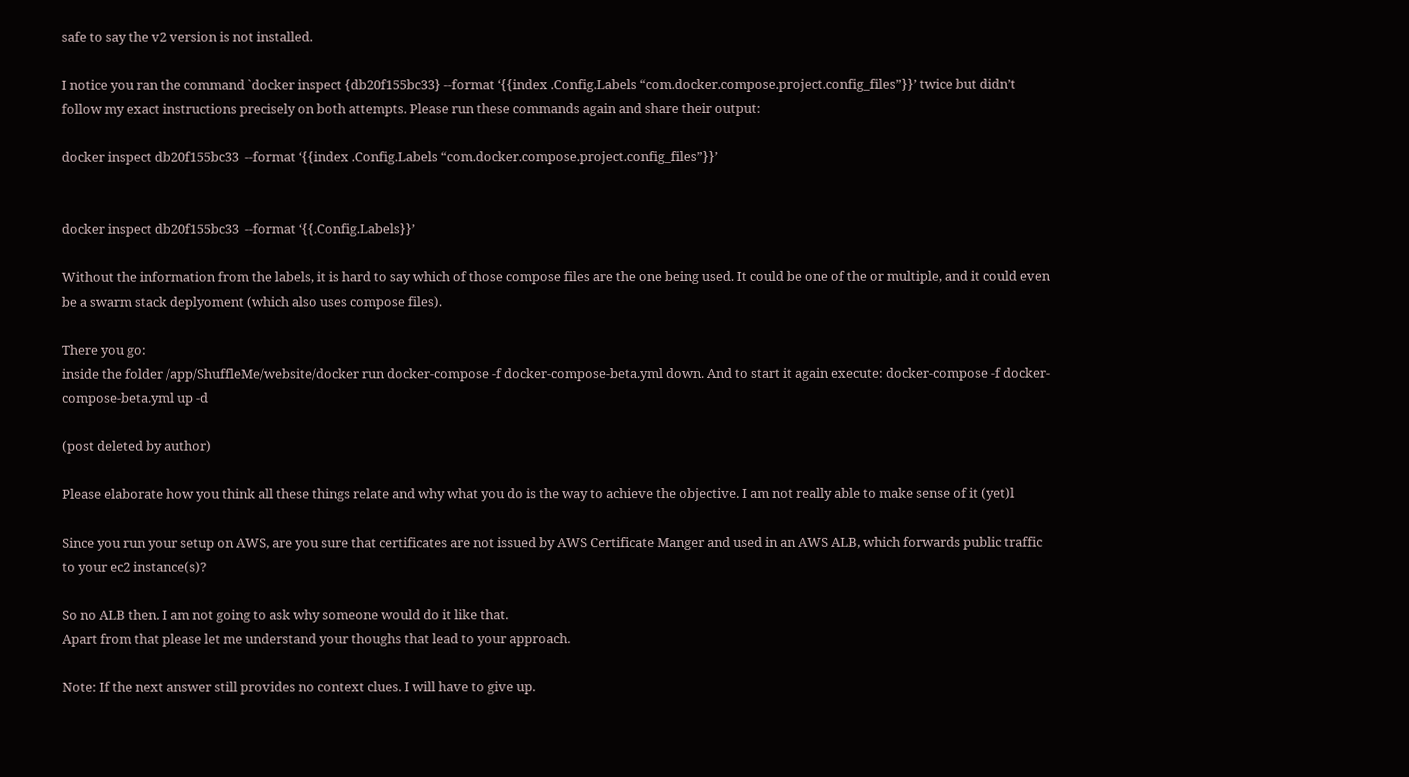safe to say the v2 version is not installed.

I notice you ran the command `docker inspect {db20f155bc33} --format ‘{{index .Config.Labels “com.docker.compose.project.config_files”}}’ twice but didn’t follow my exact instructions precisely on both attempts. Please run these commands again and share their output:

docker inspect db20f155bc33  --format ‘{{index .Config.Labels “com.docker.compose.project.config_files”}}’


docker inspect db20f155bc33  --format ‘{{.Config.Labels}}’

Without the information from the labels, it is hard to say which of those compose files are the one being used. It could be one of the or multiple, and it could even be a swarm stack deplyoment (which also uses compose files).

There you go:
inside the folder /app/ShuffleMe/website/docker run docker-compose -f docker-compose-beta.yml down. And to start it again execute: docker-compose -f docker-compose-beta.yml up -d

(post deleted by author)

Please elaborate how you think all these things relate and why what you do is the way to achieve the objective. I am not really able to make sense of it (yet)l

Since you run your setup on AWS, are you sure that certificates are not issued by AWS Certificate Manger and used in an AWS ALB, which forwards public traffic to your ec2 instance(s)?

So no ALB then. I am not going to ask why someone would do it like that.
Apart from that please let me understand your thoughs that lead to your approach.

Note: If the next answer still provides no context clues. I will have to give up.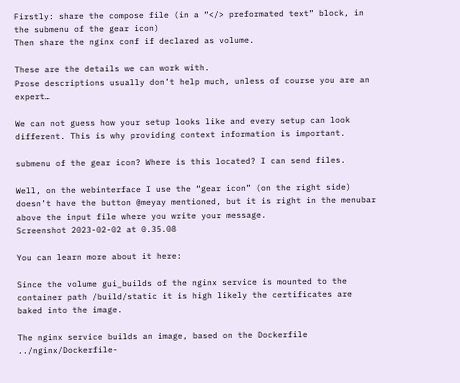Firstly: share the compose file (in a “</> preformated text” block, in the submenu of the gear icon)
Then share the nginx conf if declared as volume.

These are the details we can work with.
Prose descriptions usually don’t help much, unless of course you are an expert…

We can not guess how your setup looks like and every setup can look different. This is why providing context information is important.

submenu of the gear icon? Where is this located? I can send files.

Well, on the webinterface I use the “gear icon” (on the right side) doesn’t have the button @meyay mentioned, but it is right in the menubar above the input file where you write your message.
Screenshot 2023-02-02 at 0.35.08

You can learn more about it here:

Since the volume gui_builds of the nginx service is mounted to the container path /build/static it is high likely the certificates are baked into the image.

The nginx service builds an image, based on the Dockerfile ../nginx/Dockerfile-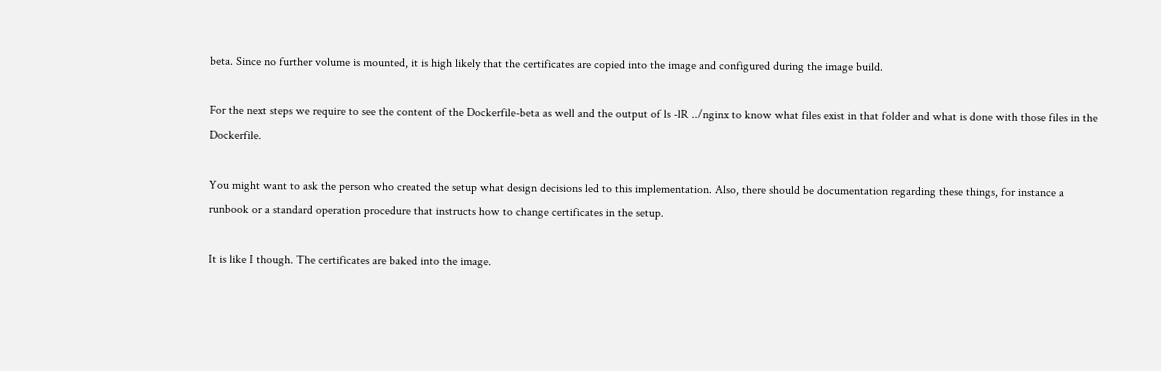beta. Since no further volume is mounted, it is high likely that the certificates are copied into the image and configured during the image build.

For the next steps we require to see the content of the Dockerfile-beta as well and the output of ls -lR ../nginx to know what files exist in that folder and what is done with those files in the Dockerfile.

You might want to ask the person who created the setup what design decisions led to this implementation. Also, there should be documentation regarding these things, for instance a runbook or a standard operation procedure that instructs how to change certificates in the setup.

It is like I though. The certificates are baked into the image.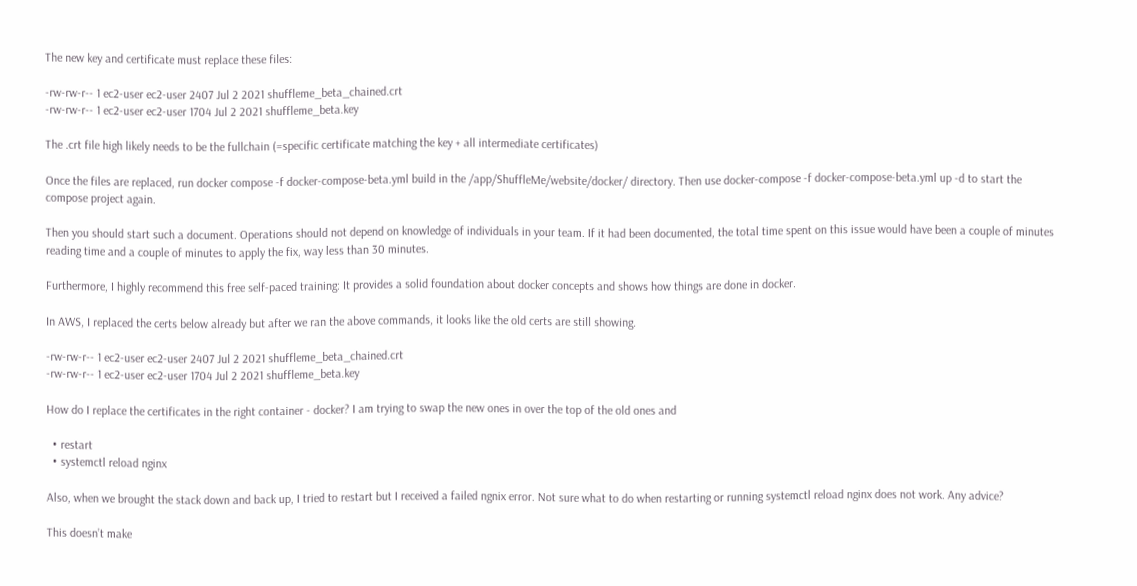The new key and certificate must replace these files:

-rw-rw-r-- 1 ec2-user ec2-user 2407 Jul 2 2021 shuffleme_beta_chained.crt
-rw-rw-r-- 1 ec2-user ec2-user 1704 Jul 2 2021 shuffleme_beta.key

The .crt file high likely needs to be the fullchain (=specific certificate matching the key + all intermediate certificates)

Once the files are replaced, run docker compose -f docker-compose-beta.yml build in the /app/ShuffleMe/website/docker/ directory. Then use docker-compose -f docker-compose-beta.yml up -d to start the compose project again.

Then you should start such a document. Operations should not depend on knowledge of individuals in your team. If it had been documented, the total time spent on this issue would have been a couple of minutes reading time and a couple of minutes to apply the fix, way less than 30 minutes.

Furthermore, I highly recommend this free self-paced training: It provides a solid foundation about docker concepts and shows how things are done in docker.

In AWS, I replaced the certs below already but after we ran the above commands, it looks like the old certs are still showing.

-rw-rw-r-- 1 ec2-user ec2-user 2407 Jul 2 2021 shuffleme_beta_chained.crt
-rw-rw-r-- 1 ec2-user ec2-user 1704 Jul 2 2021 shuffleme_beta.key

How do I replace the certificates in the right container - docker? I am trying to swap the new ones in over the top of the old ones and

  • restart
  • systemctl reload nginx

Also, when we brought the stack down and back up, I tried to restart but I received a failed ngnix error. Not sure what to do when restarting or running systemctl reload nginx does not work. Any advice?

This doesn’t make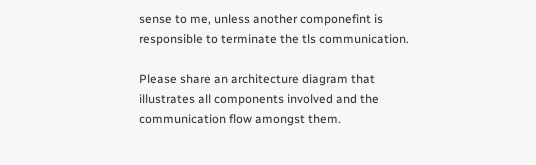sense to me, unless another componefint is responsible to terminate the tls communication.

Please share an architecture diagram that illustrates all components involved and the communication flow amongst them.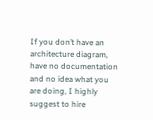If you don’t have an architecture diagram, have no documentation and no idea what you are doing, I highly suggest to hire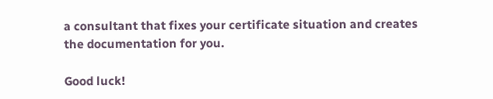a consultant that fixes your certificate situation and creates the documentation for you.

Good luck!